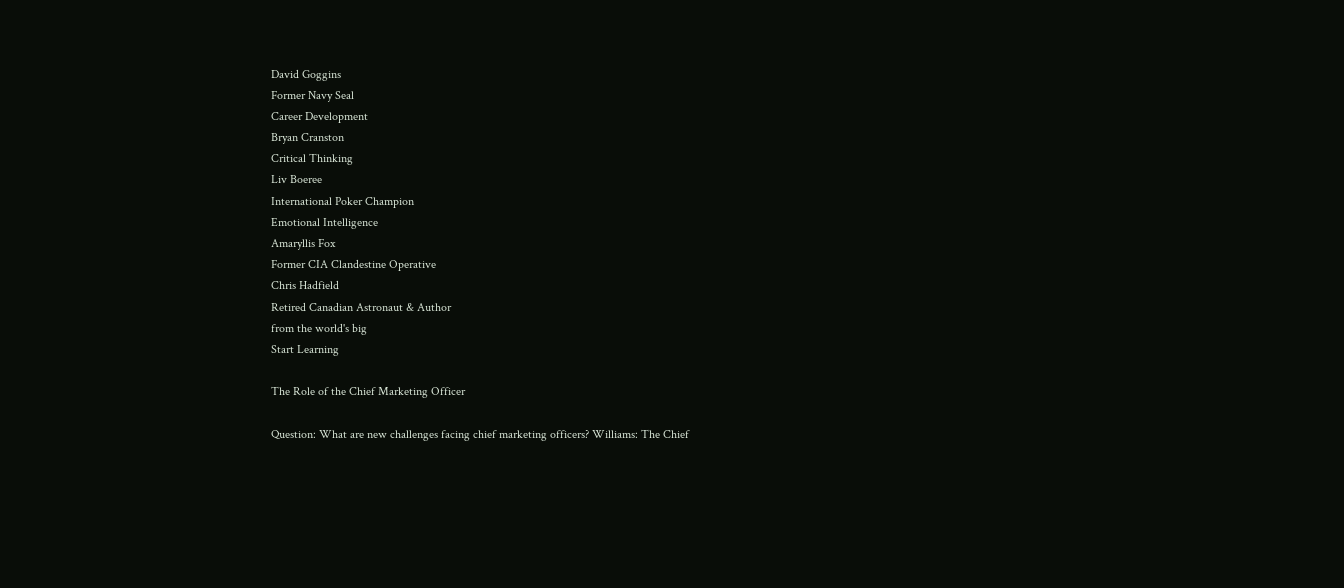David Goggins
Former Navy Seal
Career Development
Bryan Cranston
Critical Thinking
Liv Boeree
International Poker Champion
Emotional Intelligence
Amaryllis Fox
Former CIA Clandestine Operative
Chris Hadfield
Retired Canadian Astronaut & Author
from the world's big
Start Learning

The Role of the Chief Marketing Officer

Question: What are new challenges facing chief marketing officers? Williams: The Chief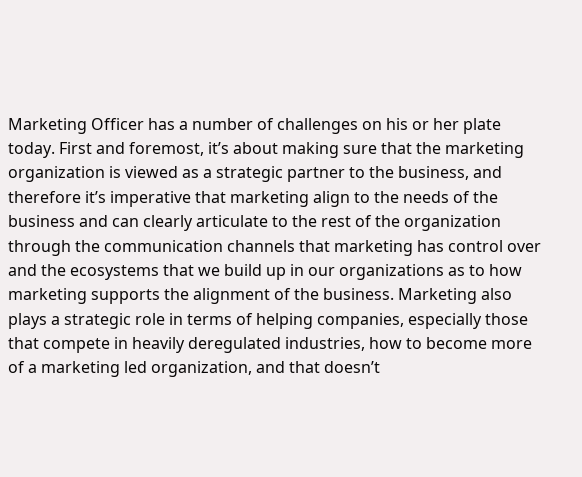Marketing Officer has a number of challenges on his or her plate today. First and foremost, it’s about making sure that the marketing organization is viewed as a strategic partner to the business, and therefore it’s imperative that marketing align to the needs of the business and can clearly articulate to the rest of the organization through the communication channels that marketing has control over and the ecosystems that we build up in our organizations as to how marketing supports the alignment of the business. Marketing also plays a strategic role in terms of helping companies, especially those that compete in heavily deregulated industries, how to become more of a marketing led organization, and that doesn’t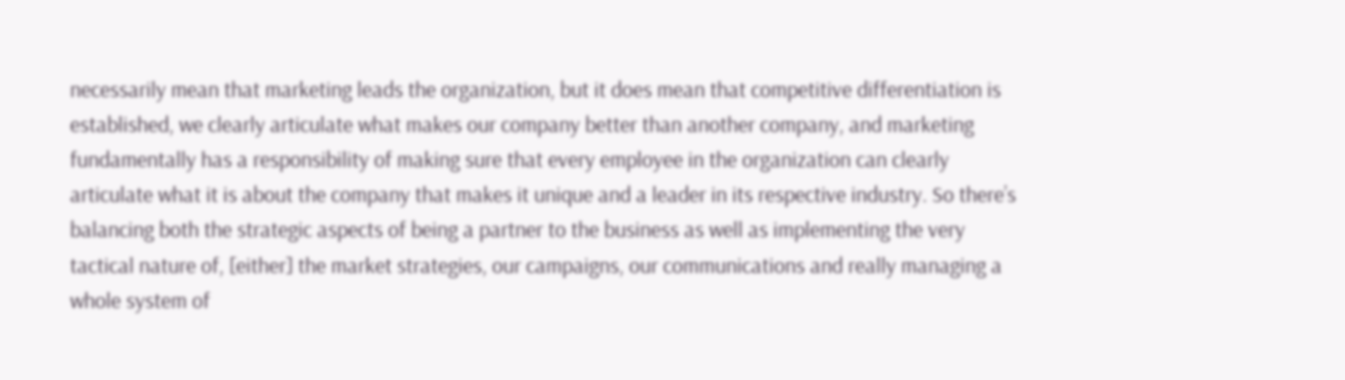necessarily mean that marketing leads the organization, but it does mean that competitive differentiation is established, we clearly articulate what makes our company better than another company, and marketing fundamentally has a responsibility of making sure that every employee in the organization can clearly articulate what it is about the company that makes it unique and a leader in its respective industry. So there’s balancing both the strategic aspects of being a partner to the business as well as implementing the very tactical nature of, [either] the market strategies, our campaigns, our communications and really managing a whole system of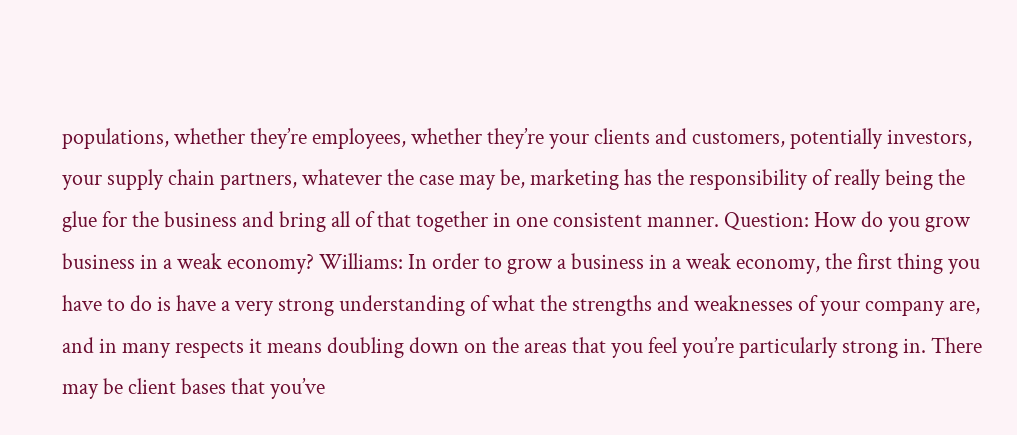populations, whether they’re employees, whether they’re your clients and customers, potentially investors, your supply chain partners, whatever the case may be, marketing has the responsibility of really being the glue for the business and bring all of that together in one consistent manner. Question: How do you grow business in a weak economy? Williams: In order to grow a business in a weak economy, the first thing you have to do is have a very strong understanding of what the strengths and weaknesses of your company are, and in many respects it means doubling down on the areas that you feel you’re particularly strong in. There may be client bases that you’ve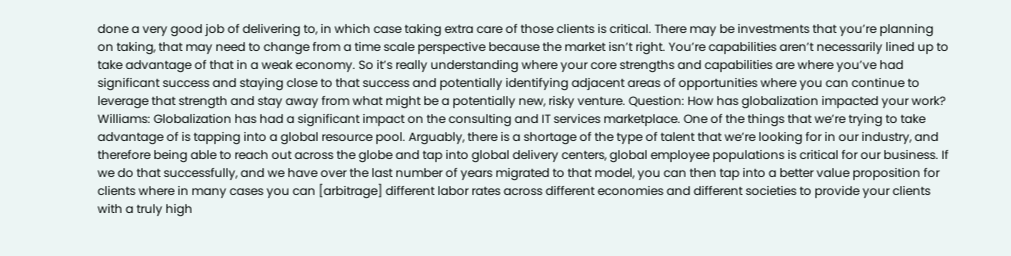done a very good job of delivering to, in which case taking extra care of those clients is critical. There may be investments that you’re planning on taking, that may need to change from a time scale perspective because the market isn’t right. You’re capabilities aren’t necessarily lined up to take advantage of that in a weak economy. So it’s really understanding where your core strengths and capabilities are where you’ve had significant success and staying close to that success and potentially identifying adjacent areas of opportunities where you can continue to leverage that strength and stay away from what might be a potentially new, risky venture. Question: How has globalization impacted your work? Williams: Globalization has had a significant impact on the consulting and IT services marketplace. One of the things that we’re trying to take advantage of is tapping into a global resource pool. Arguably, there is a shortage of the type of talent that we’re looking for in our industry, and therefore being able to reach out across the globe and tap into global delivery centers, global employee populations is critical for our business. If we do that successfully, and we have over the last number of years migrated to that model, you can then tap into a better value proposition for clients where in many cases you can [arbitrage] different labor rates across different economies and different societies to provide your clients with a truly high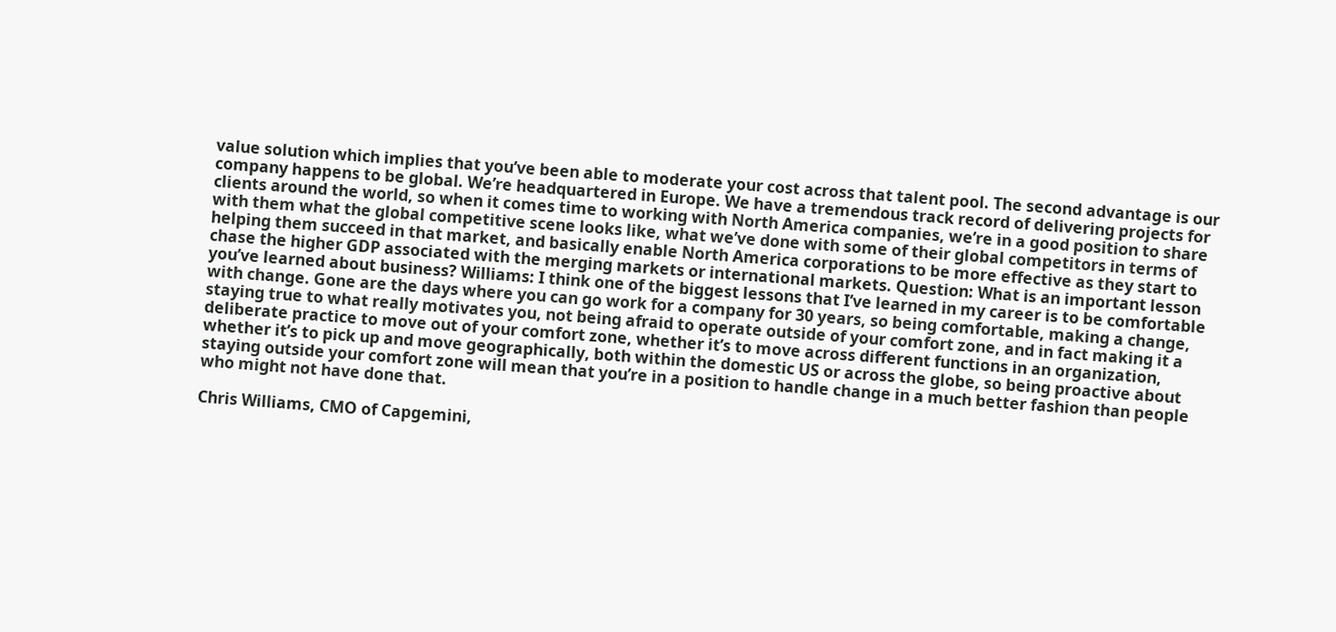value solution which implies that you’ve been able to moderate your cost across that talent pool. The second advantage is our company happens to be global. We’re headquartered in Europe. We have a tremendous track record of delivering projects for clients around the world, so when it comes time to working with North America companies, we’re in a good position to share with them what the global competitive scene looks like, what we’ve done with some of their global competitors in terms of helping them succeed in that market, and basically enable North America corporations to be more effective as they start to chase the higher GDP associated with the merging markets or international markets. Question: What is an important lesson you’ve learned about business? Williams: I think one of the biggest lessons that I’ve learned in my career is to be comfortable with change. Gone are the days where you can go work for a company for 30 years, so being comfortable, making a change, staying true to what really motivates you, not being afraid to operate outside of your comfort zone, and in fact making it a deliberate practice to move out of your comfort zone, whether it’s to move across different functions in an organization, whether it’s to pick up and move geographically, both within the domestic US or across the globe, so being proactive about staying outside your comfort zone will mean that you’re in a position to handle change in a much better fashion than people who might not have done that.

Chris Williams, CMO of Capgemini,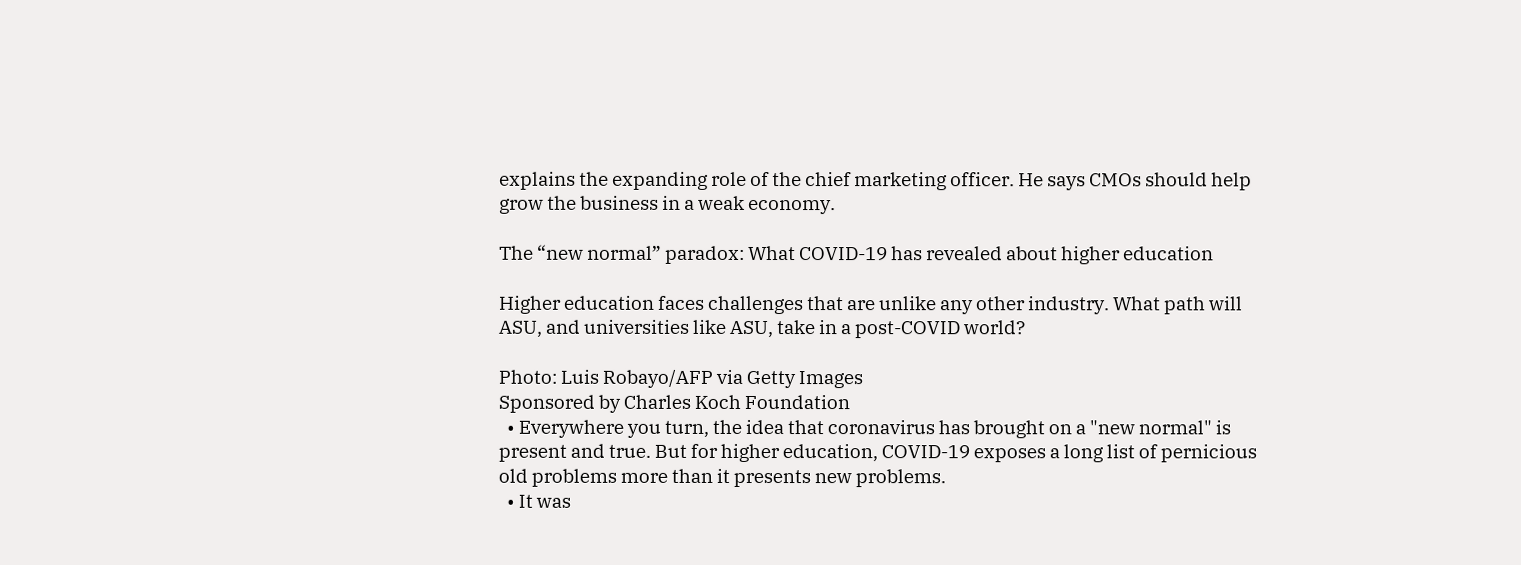explains the expanding role of the chief marketing officer. He says CMOs should help grow the business in a weak economy.

The “new normal” paradox: What COVID-19 has revealed about higher education

Higher education faces challenges that are unlike any other industry. What path will ASU, and universities like ASU, take in a post-COVID world?

Photo: Luis Robayo/AFP via Getty Images
Sponsored by Charles Koch Foundation
  • Everywhere you turn, the idea that coronavirus has brought on a "new normal" is present and true. But for higher education, COVID-19 exposes a long list of pernicious old problems more than it presents new problems.
  • It was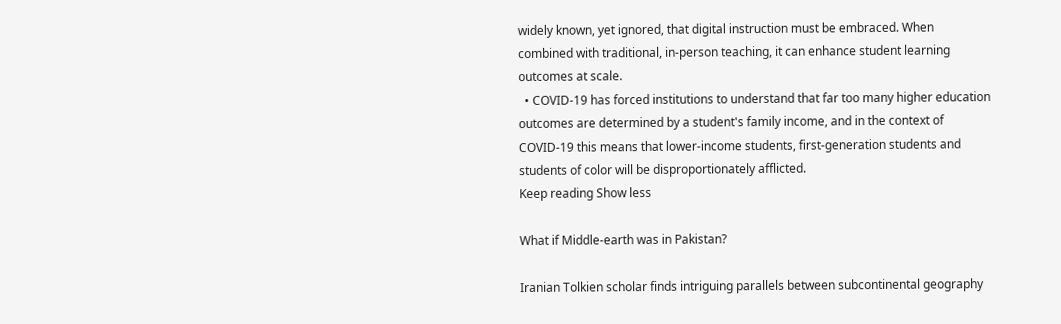widely known, yet ignored, that digital instruction must be embraced. When combined with traditional, in-person teaching, it can enhance student learning outcomes at scale.
  • COVID-19 has forced institutions to understand that far too many higher education outcomes are determined by a student's family income, and in the context of COVID-19 this means that lower-income students, first-generation students and students of color will be disproportionately afflicted.
Keep reading Show less

What if Middle-earth was in Pakistan?

Iranian Tolkien scholar finds intriguing parallels between subcontinental geography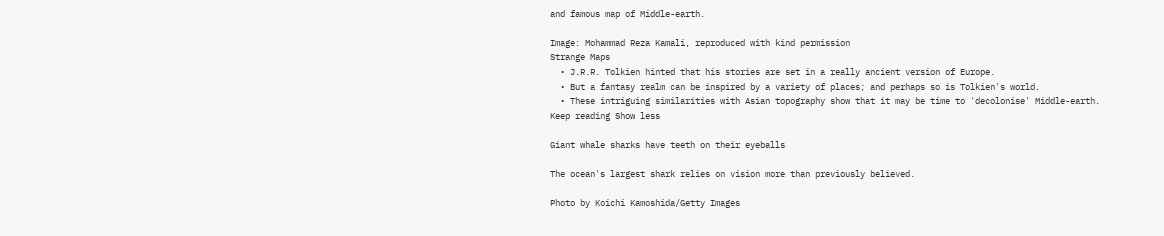and famous map of Middle-earth.

Image: Mohammad Reza Kamali, reproduced with kind permission
Strange Maps
  • J.R.R. Tolkien hinted that his stories are set in a really ancient version of Europe.
  • But a fantasy realm can be inspired by a variety of places; and perhaps so is Tolkien's world.
  • These intriguing similarities with Asian topography show that it may be time to 'decolonise' Middle-earth.
Keep reading Show less

Giant whale sharks have teeth on their eyeballs

The ocean's largest shark relies on vision more than previously believed.

Photo by Koichi Kamoshida/Getty Images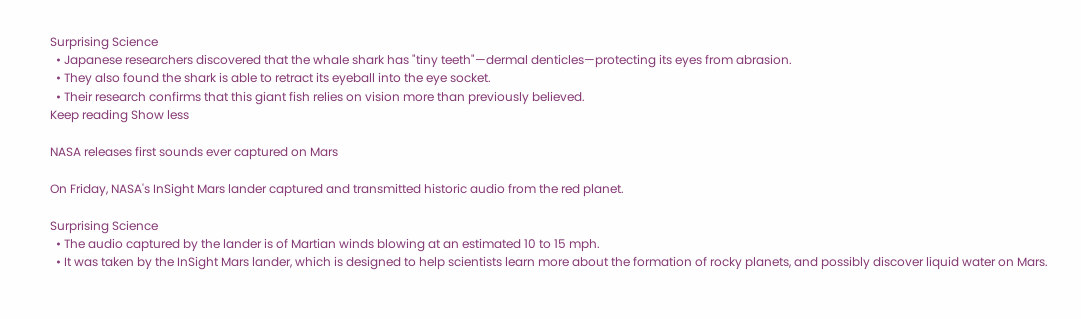Surprising Science
  • Japanese researchers discovered that the whale shark has "tiny teeth"—dermal denticles—protecting its eyes from abrasion.
  • They also found the shark is able to retract its eyeball into the eye socket.
  • Their research confirms that this giant fish relies on vision more than previously believed.
Keep reading Show less

NASA releases first sounds ever captured on Mars

On Friday, NASA's InSight Mars lander captured and transmitted historic audio from the red planet.

Surprising Science
  • The audio captured by the lander is of Martian winds blowing at an estimated 10 to 15 mph.
  • It was taken by the InSight Mars lander, which is designed to help scientists learn more about the formation of rocky planets, and possibly discover liquid water on Mars.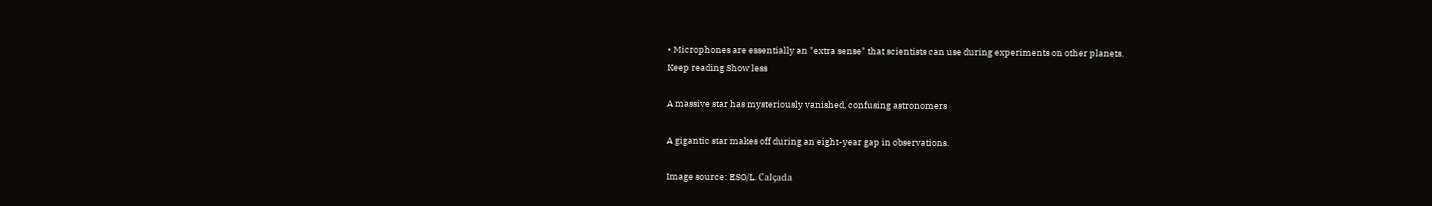• Microphones are essentially an "extra sense" that scientists can use during experiments on other planets.
Keep reading Show less

A massive star has mysteriously vanished, confusing astronomers

A gigantic star makes off during an eight-year gap in observations.

Image source: ESO/L. Calçada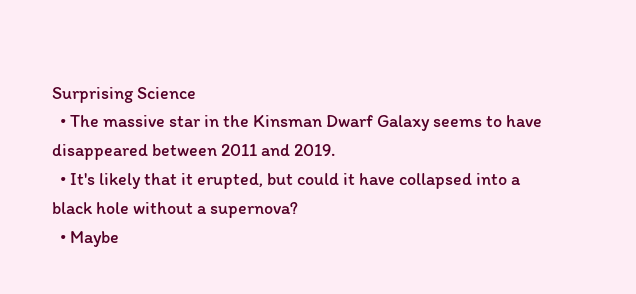Surprising Science
  • The massive star in the Kinsman Dwarf Galaxy seems to have disappeared between 2011 and 2019.
  • It's likely that it erupted, but could it have collapsed into a black hole without a supernova?
  • Maybe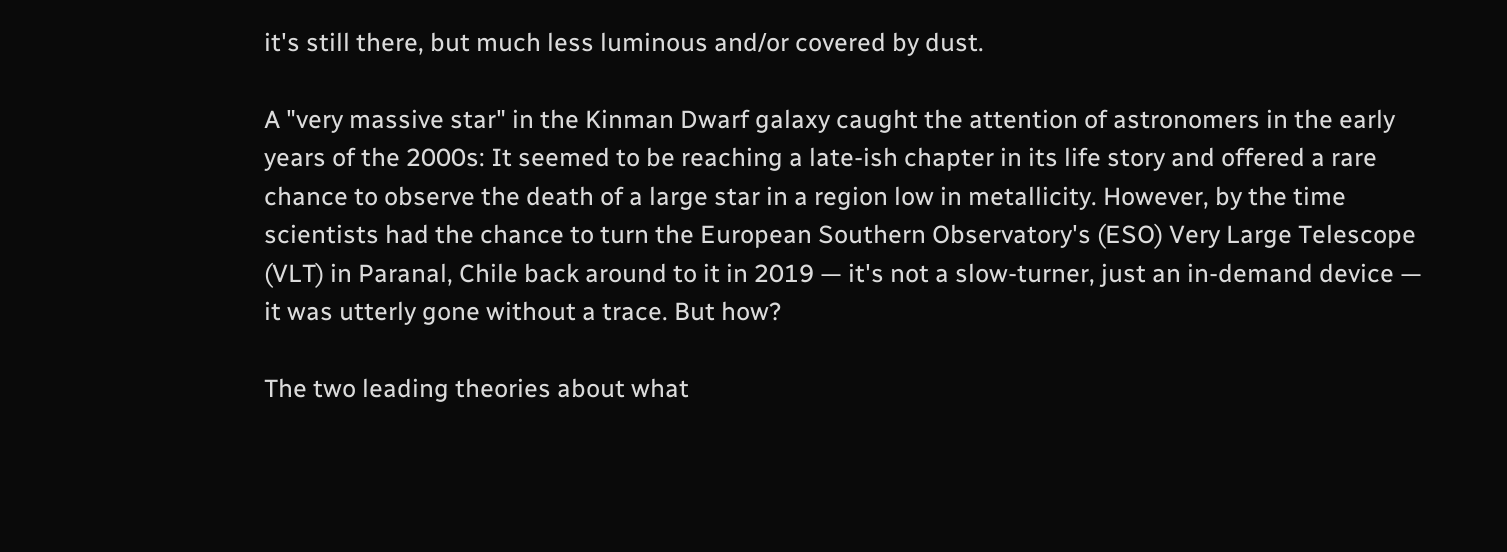it's still there, but much less luminous and/or covered by dust.

A "very massive star" in the Kinman Dwarf galaxy caught the attention of astronomers in the early years of the 2000s: It seemed to be reaching a late-ish chapter in its life story and offered a rare chance to observe the death of a large star in a region low in metallicity. However, by the time scientists had the chance to turn the European Southern Observatory's (ESO) Very Large Telescope (VLT) in Paranal, Chile back around to it in 2019 — it's not a slow-turner, just an in-demand device — it was utterly gone without a trace. But how?

The two leading theories about what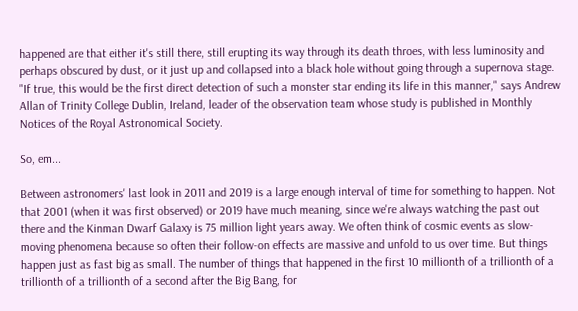happened are that either it's still there, still erupting its way through its death throes, with less luminosity and perhaps obscured by dust, or it just up and collapsed into a black hole without going through a supernova stage. "If true, this would be the first direct detection of such a monster star ending its life in this manner," says Andrew Allan of Trinity College Dublin, Ireland, leader of the observation team whose study is published in Monthly Notices of the Royal Astronomical Society.

So, em...

Between astronomers' last look in 2011 and 2019 is a large enough interval of time for something to happen. Not that 2001 (when it was first observed) or 2019 have much meaning, since we're always watching the past out there and the Kinman Dwarf Galaxy is 75 million light years away. We often think of cosmic events as slow-moving phenomena because so often their follow-on effects are massive and unfold to us over time. But things happen just as fast big as small. The number of things that happened in the first 10 millionth of a trillionth of a trillionth of a trillionth of a second after the Big Bang, for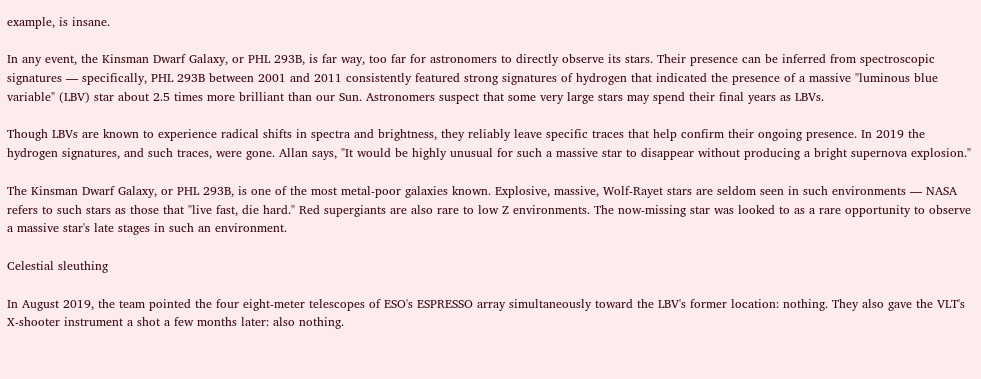example, is insane.

In any event, the Kinsman Dwarf Galaxy, or PHL 293B, is far way, too far for astronomers to directly observe its stars. Their presence can be inferred from spectroscopic signatures — specifically, PHL 293B between 2001 and 2011 consistently featured strong signatures of hydrogen that indicated the presence of a massive "luminous blue variable" (LBV) star about 2.5 times more brilliant than our Sun. Astronomers suspect that some very large stars may spend their final years as LBVs.

Though LBVs are known to experience radical shifts in spectra and brightness, they reliably leave specific traces that help confirm their ongoing presence. In 2019 the hydrogen signatures, and such traces, were gone. Allan says, "It would be highly unusual for such a massive star to disappear without producing a bright supernova explosion."

The Kinsman Dwarf Galaxy, or PHL 293B, is one of the most metal-poor galaxies known. Explosive, massive, Wolf-Rayet stars are seldom seen in such environments — NASA refers to such stars as those that "live fast, die hard." Red supergiants are also rare to low Z environments. The now-missing star was looked to as a rare opportunity to observe a massive star's late stages in such an environment.

Celestial sleuthing

In August 2019, the team pointed the four eight-meter telescopes of ESO's ESPRESSO array simultaneously toward the LBV's former location: nothing. They also gave the VLT's X-shooter instrument a shot a few months later: also nothing.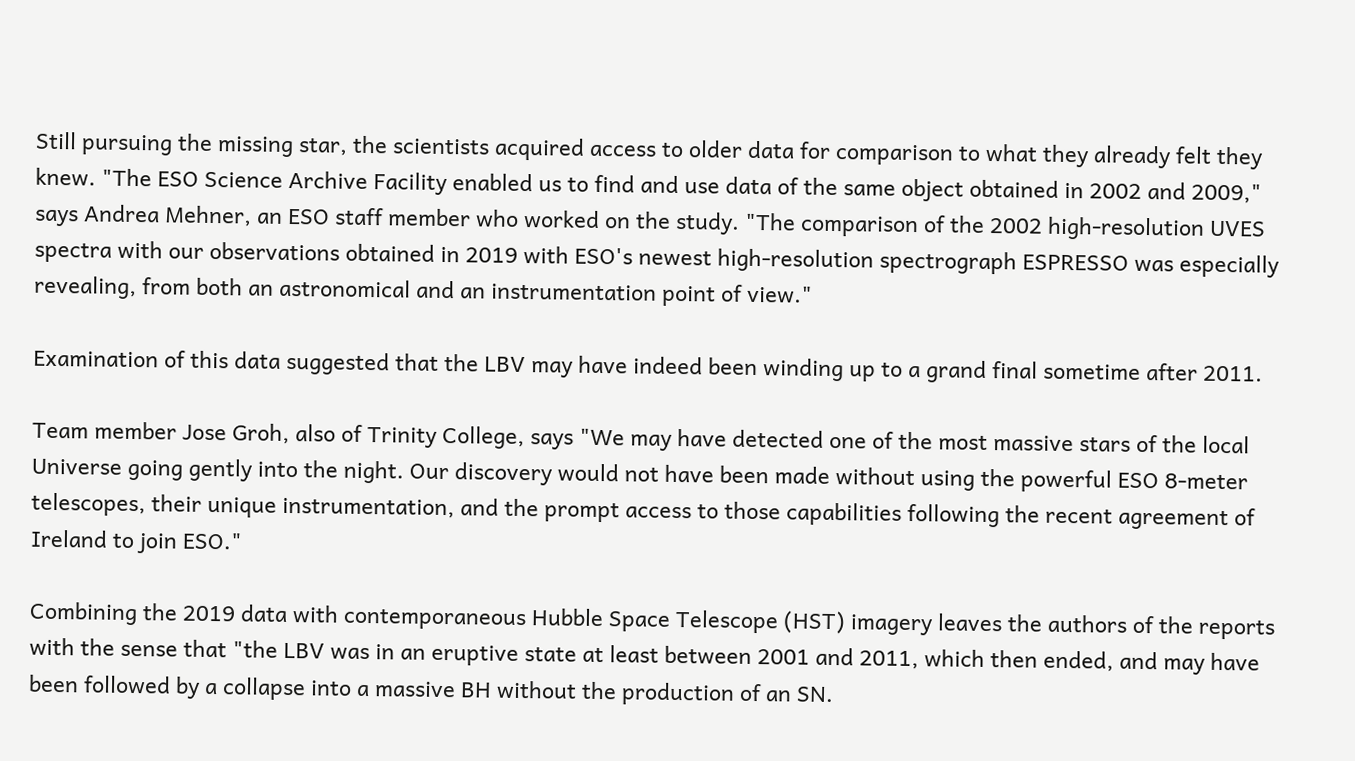Still pursuing the missing star, the scientists acquired access to older data for comparison to what they already felt they knew. "The ESO Science Archive Facility enabled us to find and use data of the same object obtained in 2002 and 2009," says Andrea Mehner, an ESO staff member who worked on the study. "The comparison of the 2002 high-resolution UVES spectra with our observations obtained in 2019 with ESO's newest high-resolution spectrograph ESPRESSO was especially revealing, from both an astronomical and an instrumentation point of view."

Examination of this data suggested that the LBV may have indeed been winding up to a grand final sometime after 2011.

Team member Jose Groh, also of Trinity College, says "We may have detected one of the most massive stars of the local Universe going gently into the night. Our discovery would not have been made without using the powerful ESO 8-meter telescopes, their unique instrumentation, and the prompt access to those capabilities following the recent agreement of Ireland to join ESO."

Combining the 2019 data with contemporaneous Hubble Space Telescope (HST) imagery leaves the authors of the reports with the sense that "the LBV was in an eruptive state at least between 2001 and 2011, which then ended, and may have been followed by a collapse into a massive BH without the production of an SN.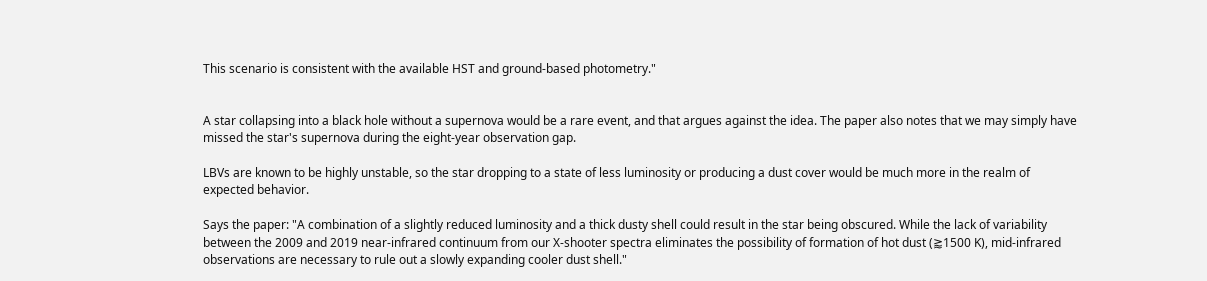This scenario is consistent with the available HST and ground-based photometry."


A star collapsing into a black hole without a supernova would be a rare event, and that argues against the idea. The paper also notes that we may simply have missed the star's supernova during the eight-year observation gap.

LBVs are known to be highly unstable, so the star dropping to a state of less luminosity or producing a dust cover would be much more in the realm of expected behavior.

Says the paper: "A combination of a slightly reduced luminosity and a thick dusty shell could result in the star being obscured. While the lack of variability between the 2009 and 2019 near-infrared continuum from our X-shooter spectra eliminates the possibility of formation of hot dust (⪆1500 K), mid-infrared observations are necessary to rule out a slowly expanding cooler dust shell."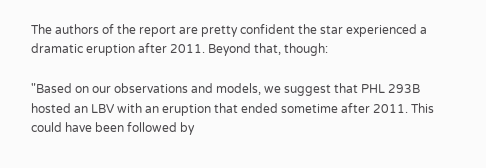The authors of the report are pretty confident the star experienced a dramatic eruption after 2011. Beyond that, though:

"Based on our observations and models, we suggest that PHL 293B hosted an LBV with an eruption that ended sometime after 2011. This could have been followed by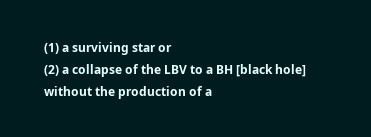(1) a surviving star or
(2) a collapse of the LBV to a BH [black hole] without the production of a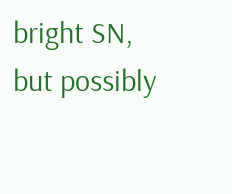bright SN, but possibly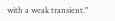with a weak transient."